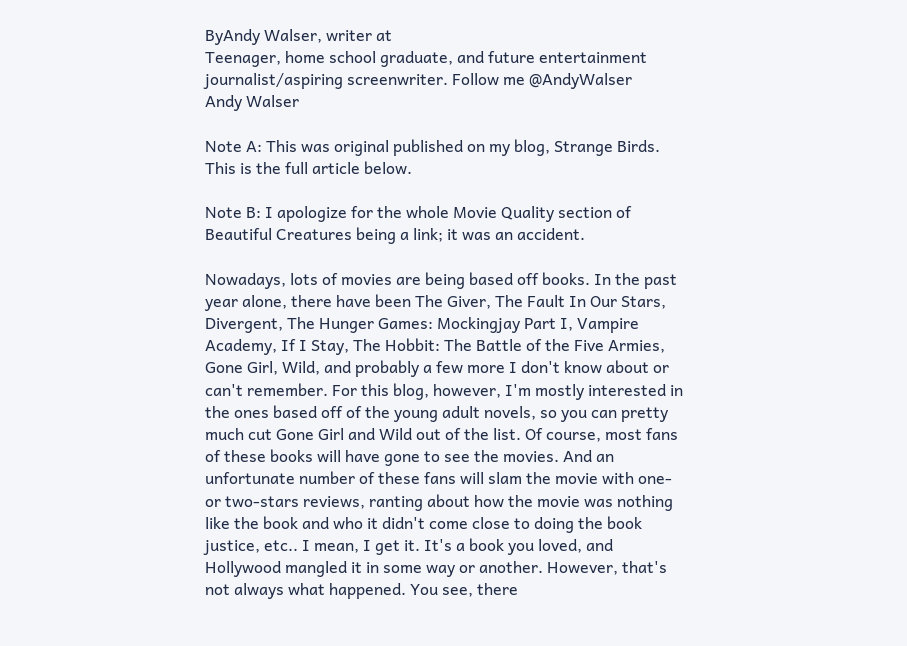ByAndy Walser, writer at
Teenager, home school graduate, and future entertainment journalist/aspiring screenwriter. Follow me @AndyWalser
Andy Walser

Note A: This was original published on my blog, Strange Birds. This is the full article below.

Note B: I apologize for the whole Movie Quality section of Beautiful Creatures being a link; it was an accident.

Nowadays, lots of movies are being based off books. In the past year alone, there have been The Giver, The Fault In Our Stars, Divergent, The Hunger Games: Mockingjay Part I, Vampire Academy, If I Stay, The Hobbit: The Battle of the Five Armies, Gone Girl, Wild, and probably a few more I don't know about or can't remember. For this blog, however, I'm mostly interested in the ones based off of the young adult novels, so you can pretty much cut Gone Girl and Wild out of the list. Of course, most fans of these books will have gone to see the movies. And an unfortunate number of these fans will slam the movie with one- or two-stars reviews, ranting about how the movie was nothing like the book and who it didn't come close to doing the book justice, etc.. I mean, I get it. It's a book you loved, and Hollywood mangled it in some way or another. However, that's not always what happened. You see, there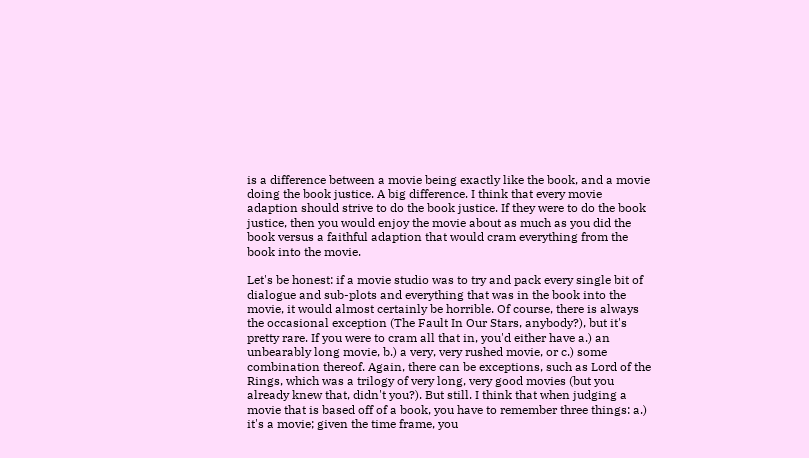is a difference between a movie being exactly like the book, and a movie doing the book justice. A big difference. I think that every movie adaption should strive to do the book justice. If they were to do the book justice, then you would enjoy the movie about as much as you did the book versus a faithful adaption that would cram everything from the book into the movie.

Let's be honest: if a movie studio was to try and pack every single bit of dialogue and sub-plots and everything that was in the book into the movie, it would almost certainly be horrible. Of course, there is always the occasional exception (The Fault In Our Stars, anybody?), but it's pretty rare. If you were to cram all that in, you'd either have a.) an unbearably long movie, b.) a very, very rushed movie, or c.) some combination thereof. Again, there can be exceptions, such as Lord of the Rings, which was a trilogy of very long, very good movies (but you already knew that, didn't you?). But still. I think that when judging a movie that is based off of a book, you have to remember three things: a.) it's a movie; given the time frame, you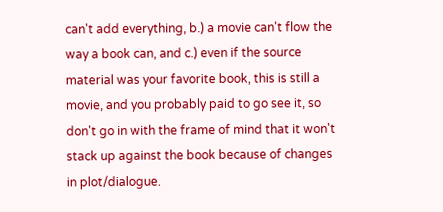can't add everything, b.) a movie can't flow the way a book can, and c.) even if the source material was your favorite book, this is still a movie, and you probably paid to go see it, so don't go in with the frame of mind that it won't stack up against the book because of changes in plot/dialogue.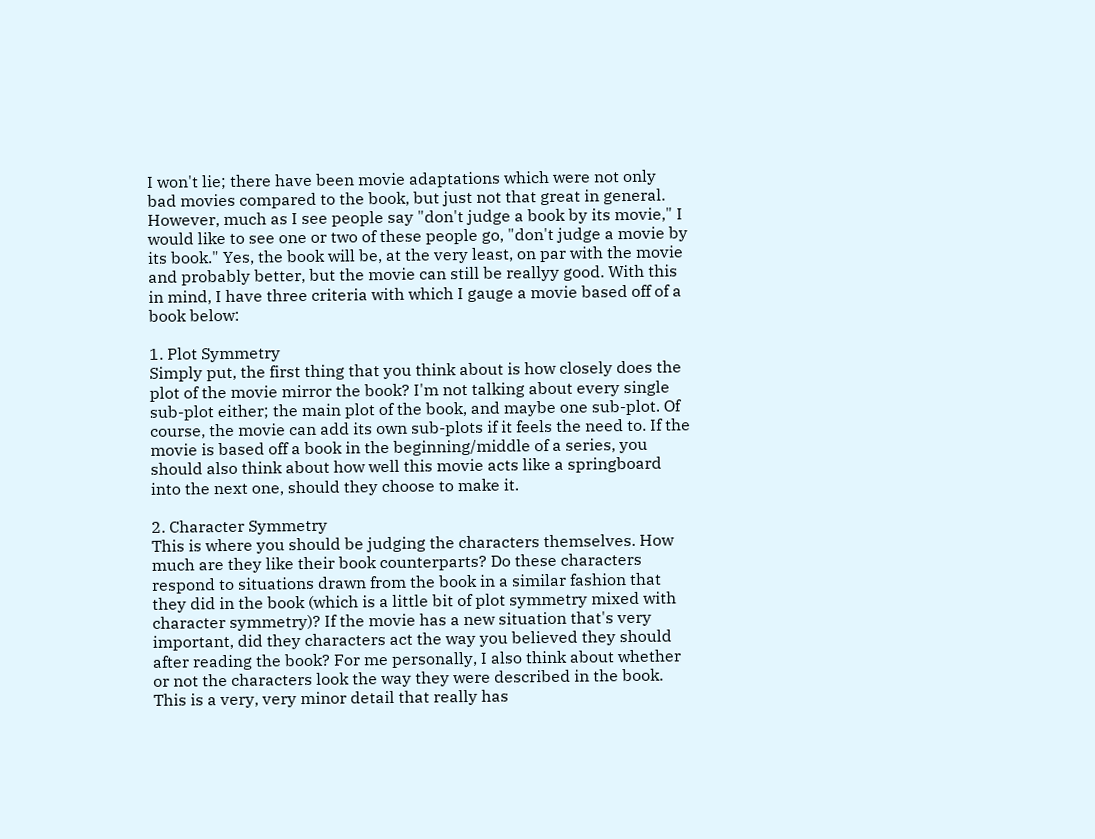I won't lie; there have been movie adaptations which were not only bad movies compared to the book, but just not that great in general. However, much as I see people say "don't judge a book by its movie," I would like to see one or two of these people go, "don't judge a movie by its book." Yes, the book will be, at the very least, on par with the movie and probably better, but the movie can still be reallyy good. With this in mind, I have three criteria with which I gauge a movie based off of a book below:

1. Plot Symmetry
Simply put, the first thing that you think about is how closely does the plot of the movie mirror the book? I'm not talking about every single sub-plot either; the main plot of the book, and maybe one sub-plot. Of course, the movie can add its own sub-plots if it feels the need to. If the movie is based off a book in the beginning/middle of a series, you should also think about how well this movie acts like a springboard into the next one, should they choose to make it.

2. Character Symmetry
This is where you should be judging the characters themselves. How much are they like their book counterparts? Do these characters respond to situations drawn from the book in a similar fashion that they did in the book (which is a little bit of plot symmetry mixed with character symmetry)? If the movie has a new situation that's very important, did they characters act the way you believed they should after reading the book? For me personally, I also think about whether or not the characters look the way they were described in the book. This is a very, very minor detail that really has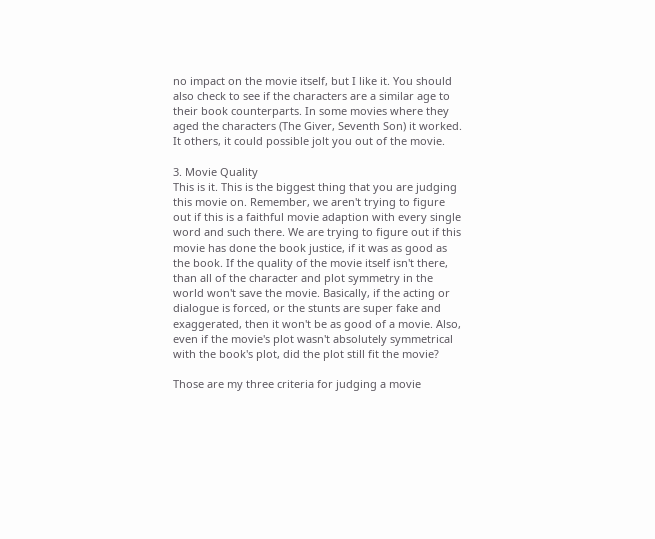no impact on the movie itself, but I like it. You should also check to see if the characters are a similar age to their book counterparts. In some movies where they aged the characters (The Giver, Seventh Son) it worked. It others, it could possible jolt you out of the movie.

3. Movie Quality
This is it. This is the biggest thing that you are judging this movie on. Remember, we aren't trying to figure out if this is a faithful movie adaption with every single word and such there. We are trying to figure out if this movie has done the book justice, if it was as good as the book. If the quality of the movie itself isn't there, than all of the character and plot symmetry in the world won't save the movie. Basically, if the acting or dialogue is forced, or the stunts are super fake and exaggerated, then it won't be as good of a movie. Also, even if the movie's plot wasn't absolutely symmetrical with the book's plot, did the plot still fit the movie?

Those are my three criteria for judging a movie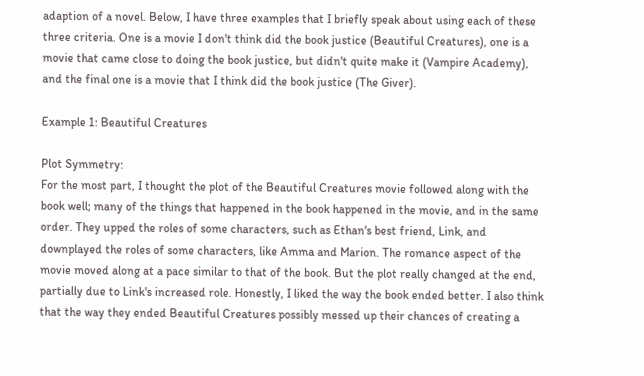adaption of a novel. Below, I have three examples that I briefly speak about using each of these three criteria. One is a movie I don't think did the book justice (Beautiful Creatures), one is a movie that came close to doing the book justice, but didn't quite make it (Vampire Academy), and the final one is a movie that I think did the book justice (The Giver).

Example 1: Beautiful Creatures

Plot Symmetry:
For the most part, I thought the plot of the Beautiful Creatures movie followed along with the book well; many of the things that happened in the book happened in the movie, and in the same order. They upped the roles of some characters, such as Ethan's best friend, Link, and downplayed the roles of some characters, like Amma and Marion. The romance aspect of the movie moved along at a pace similar to that of the book. But the plot really changed at the end, partially due to Link's increased role. Honestly, I liked the way the book ended better. I also think that the way they ended Beautiful Creatures possibly messed up their chances of creating a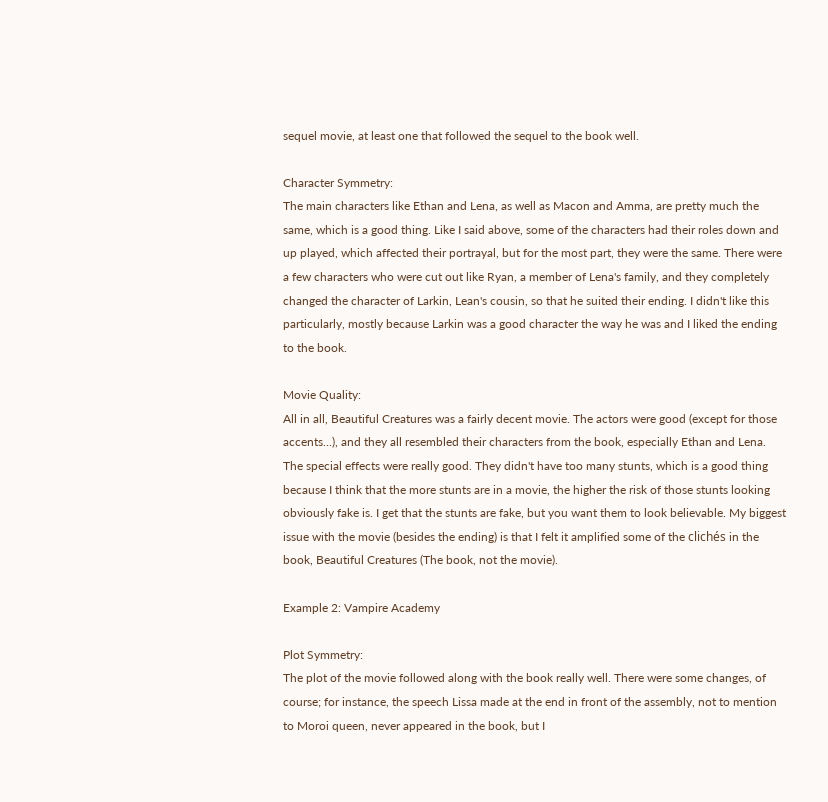sequel movie, at least one that followed the sequel to the book well.

Character Symmetry:
The main characters like Ethan and Lena, as well as Macon and Amma, are pretty much the same, which is a good thing. Like I said above, some of the characters had their roles down and up played, which affected their portrayal, but for the most part, they were the same. There were a few characters who were cut out like Ryan, a member of Lena's family, and they completely changed the character of Larkin, Lean's cousin, so that he suited their ending. I didn't like this particularly, mostly because Larkin was a good character the way he was and I liked the ending to the book.

Movie Quality:
All in all, Beautiful Creatures was a fairly decent movie. The actors were good (except for those accents...), and they all resembled their characters from the book, especially Ethan and Lena. The special effects were really good. They didn't have too many stunts, which is a good thing because I think that the more stunts are in a movie, the higher the risk of those stunts looking obviously fake is. I get that the stunts are fake, but you want them to look believable. My biggest issue with the movie (besides the ending) is that I felt it amplified some of the clichés in the book, Beautiful Creatures (The book, not the movie).

Example 2: Vampire Academy

Plot Symmetry:
The plot of the movie followed along with the book really well. There were some changes, of course; for instance, the speech Lissa made at the end in front of the assembly, not to mention to Moroi queen, never appeared in the book, but I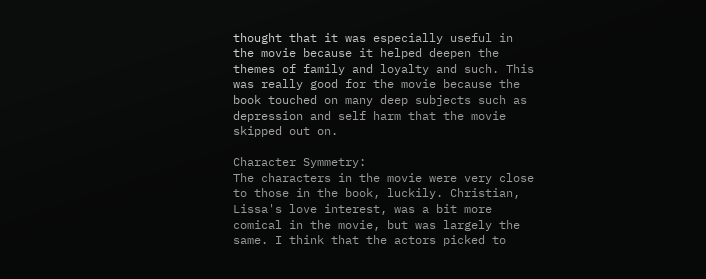thought that it was especially useful in the movie because it helped deepen the themes of family and loyalty and such. This was really good for the movie because the book touched on many deep subjects such as depression and self harm that the movie skipped out on.

Character Symmetry:
The characters in the movie were very close to those in the book, luckily. Christian, Lissa's love interest, was a bit more comical in the movie, but was largely the same. I think that the actors picked to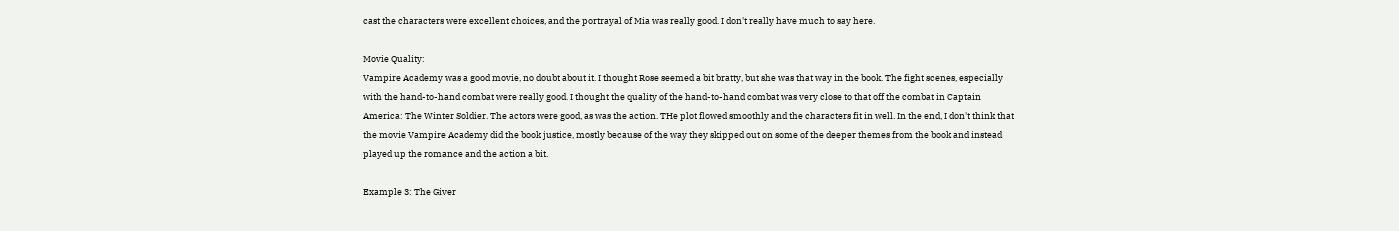cast the characters were excellent choices, and the portrayal of Mia was really good. I don't really have much to say here.

Movie Quality:
Vampire Academy was a good movie, no doubt about it. I thought Rose seemed a bit bratty, but she was that way in the book. The fight scenes, especially with the hand-to-hand combat were really good. I thought the quality of the hand-to-hand combat was very close to that off the combat in Captain America: The Winter Soldier. The actors were good, as was the action. THe plot flowed smoothly and the characters fit in well. In the end, I don't think that the movie Vampire Academy did the book justice, mostly because of the way they skipped out on some of the deeper themes from the book and instead played up the romance and the action a bit.

Example 3: The Giver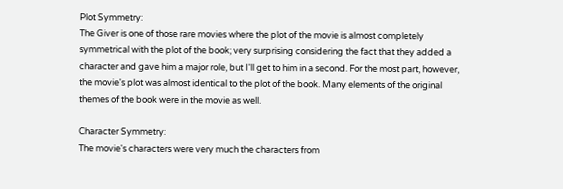Plot Symmetry:
The Giver is one of those rare movies where the plot of the movie is almost completely symmetrical with the plot of the book; very surprising considering the fact that they added a character and gave him a major role, but I'll get to him in a second. For the most part, however, the movie's plot was almost identical to the plot of the book. Many elements of the original themes of the book were in the movie as well.

Character Symmetry:
The movie's characters were very much the characters from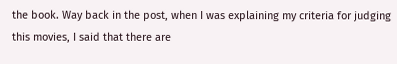the book. Way back in the post, when I was explaining my criteria for judging this movies, I said that there are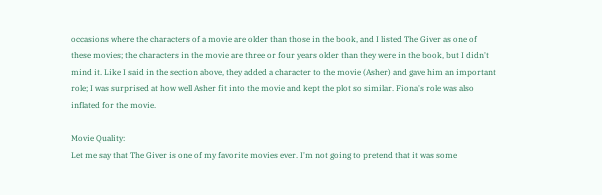occasions where the characters of a movie are older than those in the book, and I listed The Giver as one of these movies; the characters in the movie are three or four years older than they were in the book, but I didn't mind it. Like I said in the section above, they added a character to the movie (Asher) and gave him an important role; I was surprised at how well Asher fit into the movie and kept the plot so similar. Fiona's role was also inflated for the movie.

Movie Quality:
Let me say that The Giver is one of my favorite movies ever. I'm not going to pretend that it was some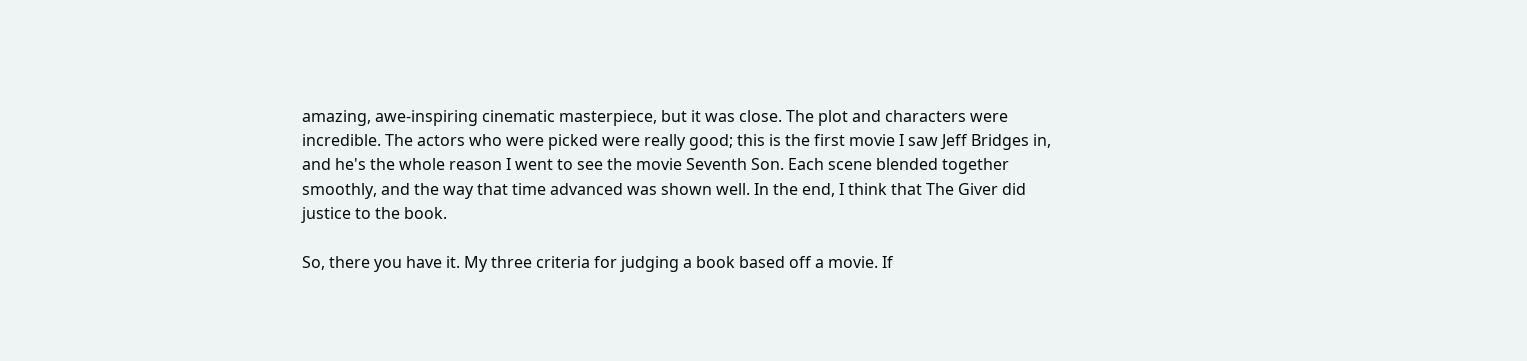amazing, awe-inspiring cinematic masterpiece, but it was close. The plot and characters were incredible. The actors who were picked were really good; this is the first movie I saw Jeff Bridges in, and he's the whole reason I went to see the movie Seventh Son. Each scene blended together smoothly, and the way that time advanced was shown well. In the end, I think that The Giver did justice to the book.

So, there you have it. My three criteria for judging a book based off a movie. If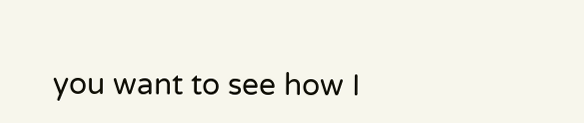you want to see how I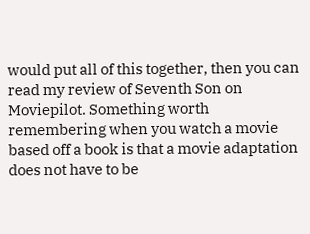would put all of this together, then you can read my review of Seventh Son on Moviepilot. Something worth remembering when you watch a movie based off a book is that a movie adaptation does not have to be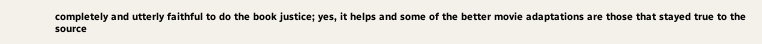completely and utterly faithful to do the book justice; yes, it helps and some of the better movie adaptations are those that stayed true to the source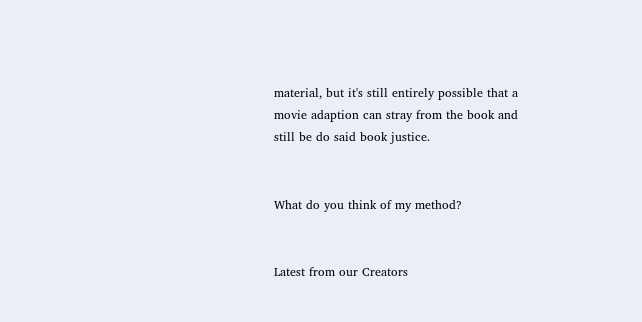material, but it's still entirely possible that a movie adaption can stray from the book and still be do said book justice.


What do you think of my method?


Latest from our Creators